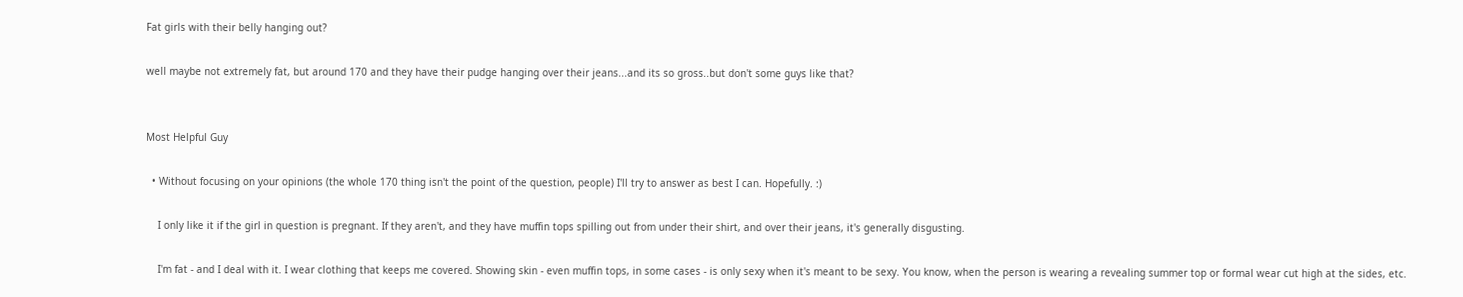Fat girls with their belly hanging out?

well maybe not extremely fat, but around 170 and they have their pudge hanging over their jeans...and its so gross..but don't some guys like that?


Most Helpful Guy

  • Without focusing on your opinions (the whole 170 thing isn't the point of the question, people) I'll try to answer as best I can. Hopefully. :)

    I only like it if the girl in question is pregnant. If they aren't, and they have muffin tops spilling out from under their shirt, and over their jeans, it's generally disgusting.

    I'm fat - and I deal with it. I wear clothing that keeps me covered. Showing skin - even muffin tops, in some cases - is only sexy when it's meant to be sexy. You know, when the person is wearing a revealing summer top or formal wear cut high at the sides, etc.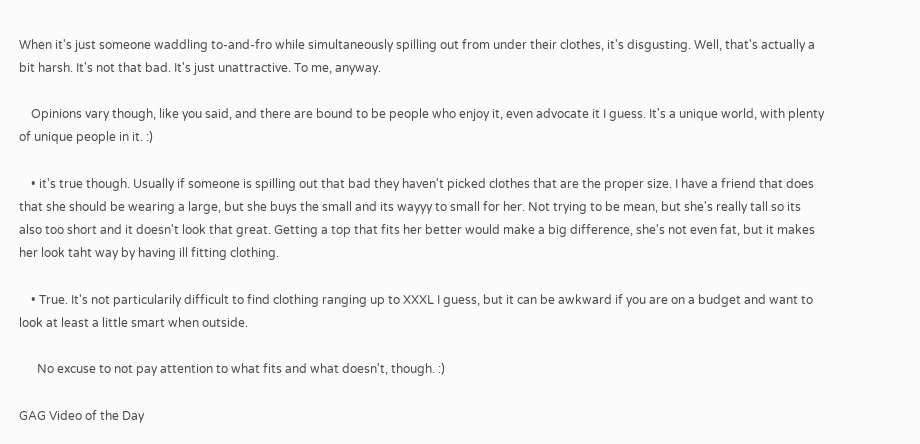When it's just someone waddling to-and-fro while simultaneously spilling out from under their clothes, it's disgusting. Well, that's actually a bit harsh. It's not that bad. It's just unattractive. To me, anyway.

    Opinions vary though, like you said, and there are bound to be people who enjoy it, even advocate it I guess. It's a unique world, with plenty of unique people in it. :)

    • it's true though. Usually if someone is spilling out that bad they haven't picked clothes that are the proper size. I have a friend that does that she should be wearing a large, but she buys the small and its wayyy to small for her. Not trying to be mean, but she's really tall so its also too short and it doesn't look that great. Getting a top that fits her better would make a big difference, she's not even fat, but it makes her look taht way by having ill fitting clothing.

    • True. It's not particularily difficult to find clothing ranging up to XXXL I guess, but it can be awkward if you are on a budget and want to look at least a little smart when outside.

      No excuse to not pay attention to what fits and what doesn't, though. :)

GAG Video of the Day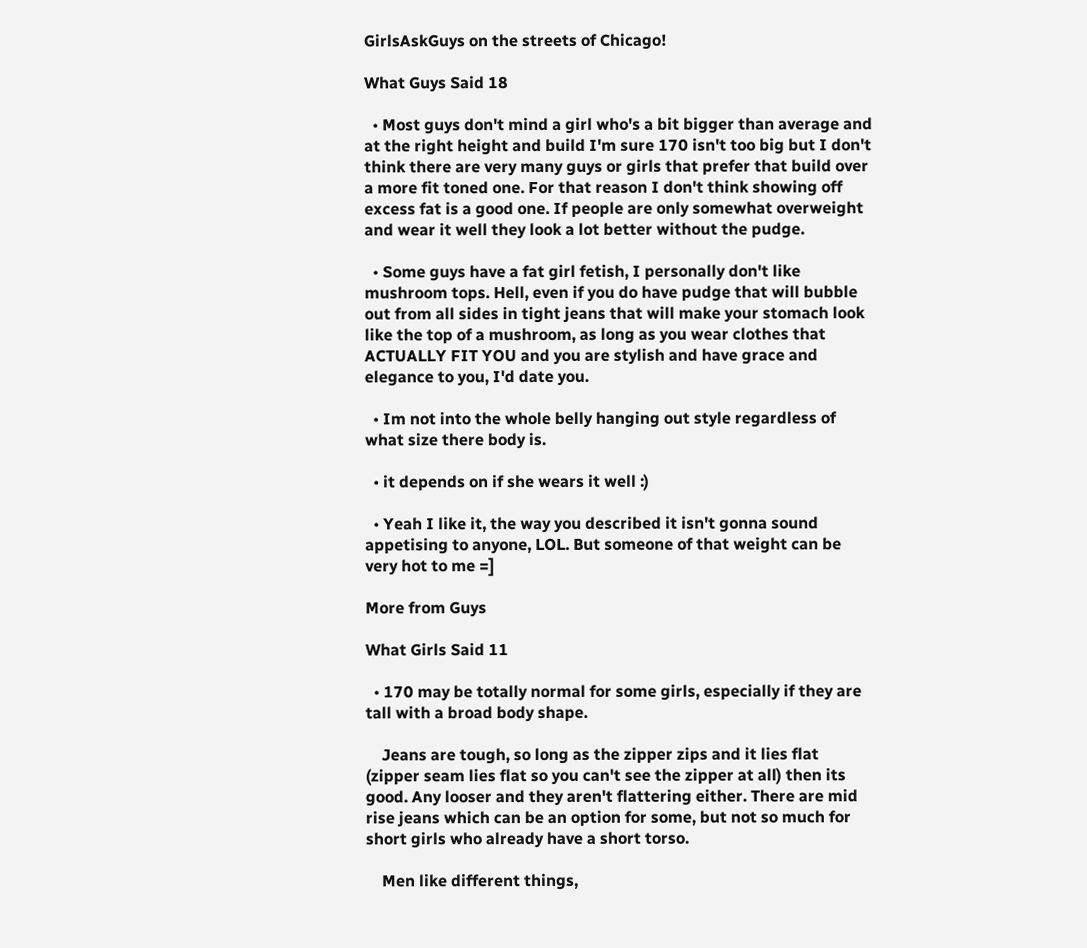GirlsAskGuys on the streets of Chicago!

What Guys Said 18

  • Most guys don't mind a girl who's a bit bigger than average and at the right height and build I'm sure 170 isn't too big but I don't think there are very many guys or girls that prefer that build over a more fit toned one. For that reason I don't think showing off excess fat is a good one. If people are only somewhat overweight and wear it well they look a lot better without the pudge.

  • Some guys have a fat girl fetish, I personally don't like mushroom tops. Hell, even if you do have pudge that will bubble out from all sides in tight jeans that will make your stomach look like the top of a mushroom, as long as you wear clothes that ACTUALLY FIT YOU and you are stylish and have grace and elegance to you, I'd date you.

  • Im not into the whole belly hanging out style regardless of what size there body is.

  • it depends on if she wears it well :)

  • Yeah I like it, the way you described it isn't gonna sound appetising to anyone, LOL. But someone of that weight can be very hot to me =]

More from Guys

What Girls Said 11

  • 170 may be totally normal for some girls, especially if they are tall with a broad body shape.

    Jeans are tough, so long as the zipper zips and it lies flat (zipper seam lies flat so you can't see the zipper at all) then its good. Any looser and they aren't flattering either. There are mid rise jeans which can be an option for some, but not so much for short girls who already have a short torso.

    Men like different things,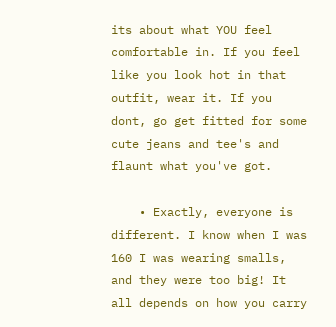its about what YOU feel comfortable in. If you feel like you look hot in that outfit, wear it. If you dont, go get fitted for some cute jeans and tee's and flaunt what you've got.

    • Exactly, everyone is different. I know when I was 160 I was wearing smalls, and they were too big! It all depends on how you carry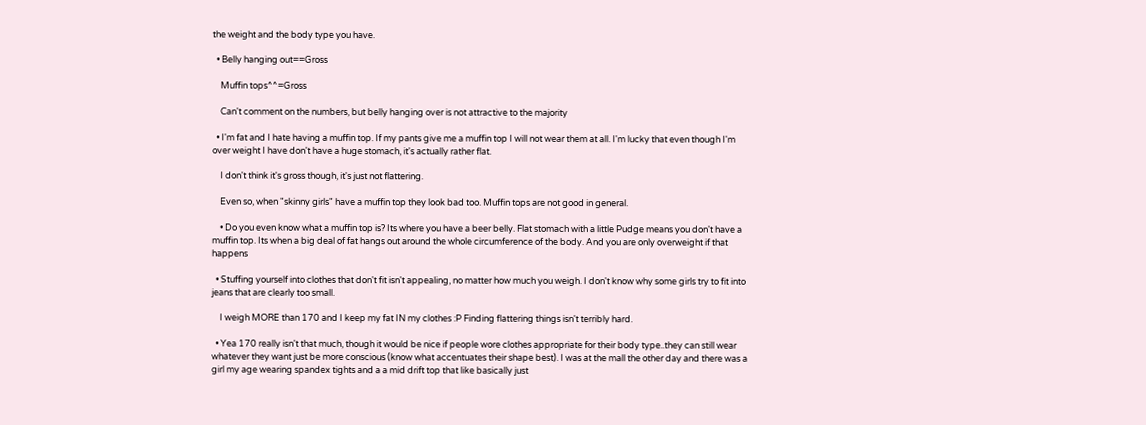the weight and the body type you have.

  • Belly hanging out==Gross

    Muffin tops^^=Gross

    Can't comment on the numbers, but belly hanging over is not attractive to the majority

  • I'm fat and I hate having a muffin top. If my pants give me a muffin top I will not wear them at all. I'm lucky that even though I'm over weight I have don't have a huge stomach, it's actually rather flat.

    I don't think it's gross though, it's just not flattering.

    Even so, when "skinny girls" have a muffin top they look bad too. Muffin tops are not good in general.

    • Do you even know what a muffin top is? Its where you have a beer belly. Flat stomach with a little Pudge means you don't have a muffin top. Its when a big deal of fat hangs out around the whole circumference of the body. And you are only overweight if that happens

  • Stuffing yourself into clothes that don't fit isn't appealing, no matter how much you weigh. I don't know why some girls try to fit into jeans that are clearly too small.

    I weigh MORE than 170 and I keep my fat IN my clothes :P Finding flattering things isn't terribly hard.

  • Yea 170 really isn't that much, though it would be nice if people wore clothes appropriate for their body type..they can still wear whatever they want just be more conscious (know what accentuates their shape best). I was at the mall the other day and there was a girl my age wearing spandex tights and a a mid drift top that like basically just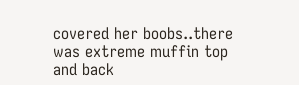covered her boobs..there was extreme muffin top and back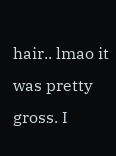hair.. lmao it was pretty gross. I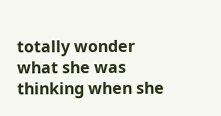totally wonder what she was thinking when she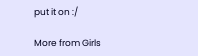put it on :/

More from Girls